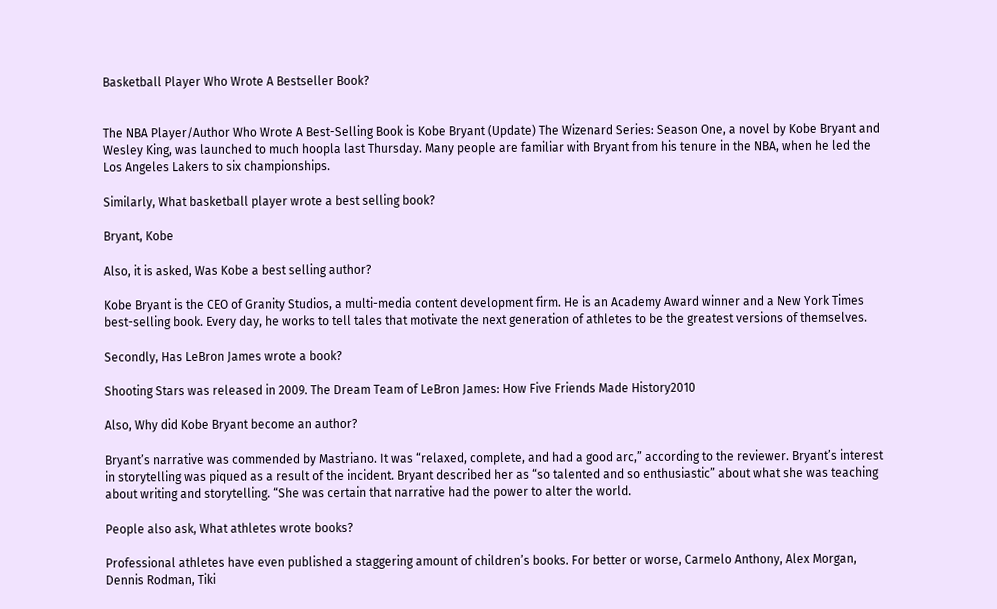Basketball Player Who Wrote A Bestseller Book?


The NBA Player/Author Who Wrote A Best-Selling Book is Kobe Bryant (Update) The Wizenard Series: Season One, a novel by Kobe Bryant and Wesley King, was launched to much hoopla last Thursday. Many people are familiar with Bryant from his tenure in the NBA, when he led the Los Angeles Lakers to six championships.

Similarly, What basketball player wrote a best selling book?

Bryant, Kobe

Also, it is asked, Was Kobe a best selling author?

Kobe Bryant is the CEO of Granity Studios, a multi-media content development firm. He is an Academy Award winner and a New York Times best-selling book. Every day, he works to tell tales that motivate the next generation of athletes to be the greatest versions of themselves.

Secondly, Has LeBron James wrote a book?

Shooting Stars was released in 2009. The Dream Team of LeBron James: How Five Friends Made History2010

Also, Why did Kobe Bryant become an author?

Bryant’s narrative was commended by Mastriano. It was “relaxed, complete, and had a good arc,” according to the reviewer. Bryant’s interest in storytelling was piqued as a result of the incident. Bryant described her as “so talented and so enthusiastic” about what she was teaching about writing and storytelling. “She was certain that narrative had the power to alter the world.

People also ask, What athletes wrote books?

Professional athletes have even published a staggering amount of children’s books. For better or worse, Carmelo Anthony, Alex Morgan, Dennis Rodman, Tiki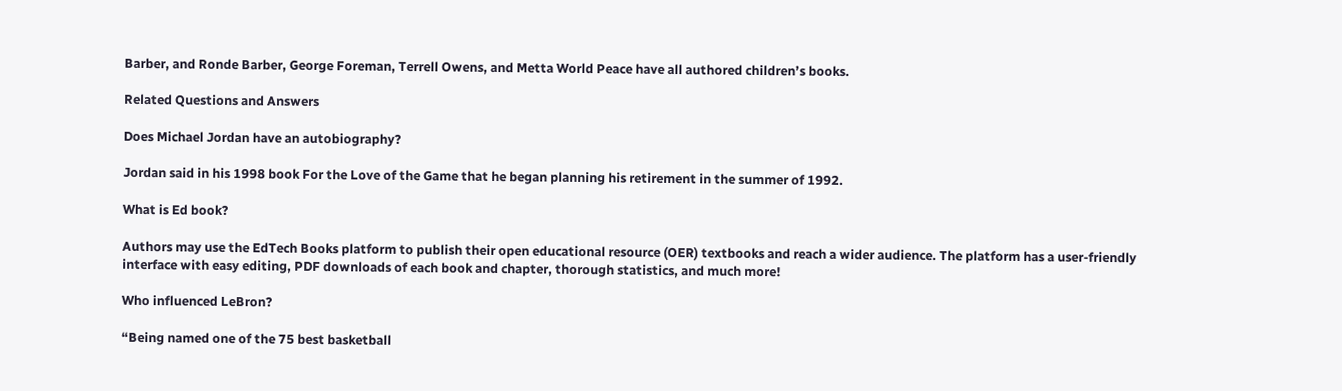Barber, and Ronde Barber, George Foreman, Terrell Owens, and Metta World Peace have all authored children’s books.

Related Questions and Answers

Does Michael Jordan have an autobiography?

Jordan said in his 1998 book For the Love of the Game that he began planning his retirement in the summer of 1992.

What is Ed book?

Authors may use the EdTech Books platform to publish their open educational resource (OER) textbooks and reach a wider audience. The platform has a user-friendly interface with easy editing, PDF downloads of each book and chapter, thorough statistics, and much more!

Who influenced LeBron?

“Being named one of the 75 best basketball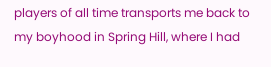players of all time transports me back to my boyhood in Spring Hill, where I had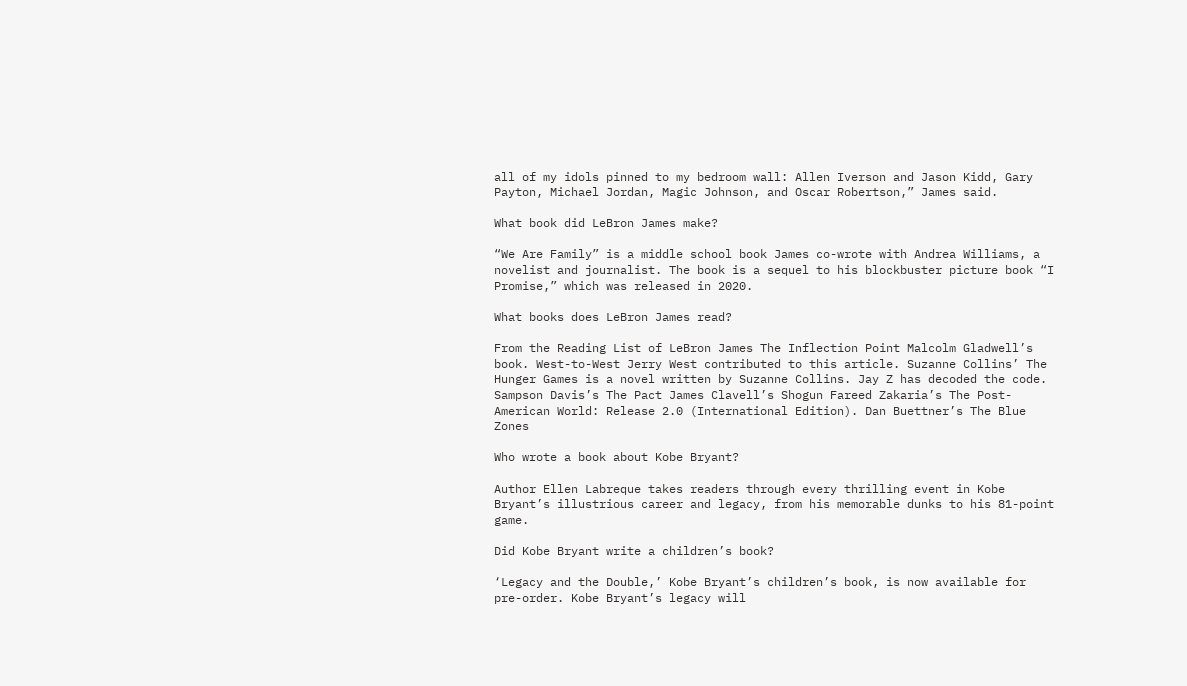all of my idols pinned to my bedroom wall: Allen Iverson and Jason Kidd, Gary Payton, Michael Jordan, Magic Johnson, and Oscar Robertson,” James said.

What book did LeBron James make?

“We Are Family” is a middle school book James co-wrote with Andrea Williams, a novelist and journalist. The book is a sequel to his blockbuster picture book “I Promise,” which was released in 2020.

What books does LeBron James read?

From the Reading List of LeBron James The Inflection Point Malcolm Gladwell’s book. West-to-West Jerry West contributed to this article. Suzanne Collins’ The Hunger Games is a novel written by Suzanne Collins. Jay Z has decoded the code. Sampson Davis’s The Pact James Clavell’s Shogun Fareed Zakaria’s The Post-American World: Release 2.0 (International Edition). Dan Buettner’s The Blue Zones

Who wrote a book about Kobe Bryant?

Author Ellen Labreque takes readers through every thrilling event in Kobe Bryant’s illustrious career and legacy, from his memorable dunks to his 81-point game.

Did Kobe Bryant write a children’s book?

‘Legacy and the Double,’ Kobe Bryant’s children’s book, is now available for pre-order. Kobe Bryant’s legacy will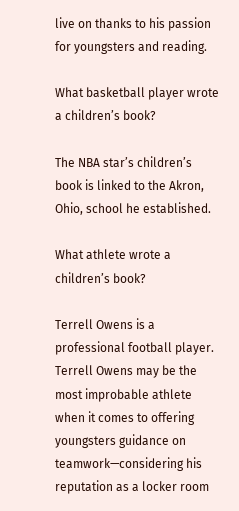live on thanks to his passion for youngsters and reading.

What basketball player wrote a children’s book?

The NBA star’s children’s book is linked to the Akron, Ohio, school he established.

What athlete wrote a children’s book?

Terrell Owens is a professional football player. Terrell Owens may be the most improbable athlete when it comes to offering youngsters guidance on teamwork—considering his reputation as a locker room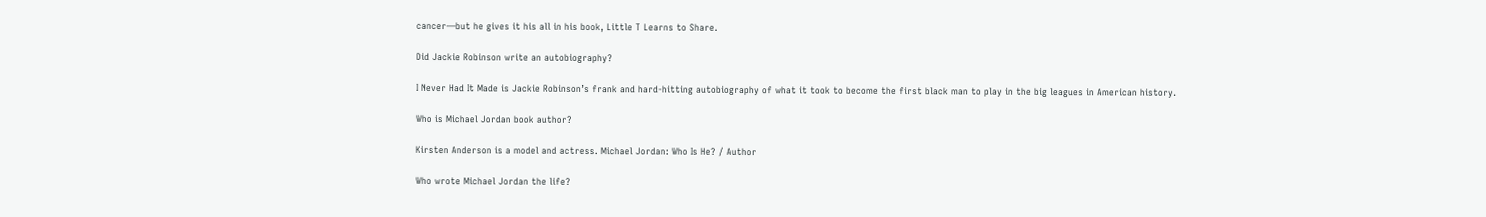cancer—but he gives it his all in his book, Little T Learns to Share.

Did Jackie Robinson write an autobiography?

I Never Had It Made is Jackie Robinson’s frank and hard-hitting autobiography of what it took to become the first black man to play in the big leagues in American history.

Who is Michael Jordan book author?

Kirsten Anderson is a model and actress. Michael Jordan: Who Is He? / Author

Who wrote Michael Jordan the life?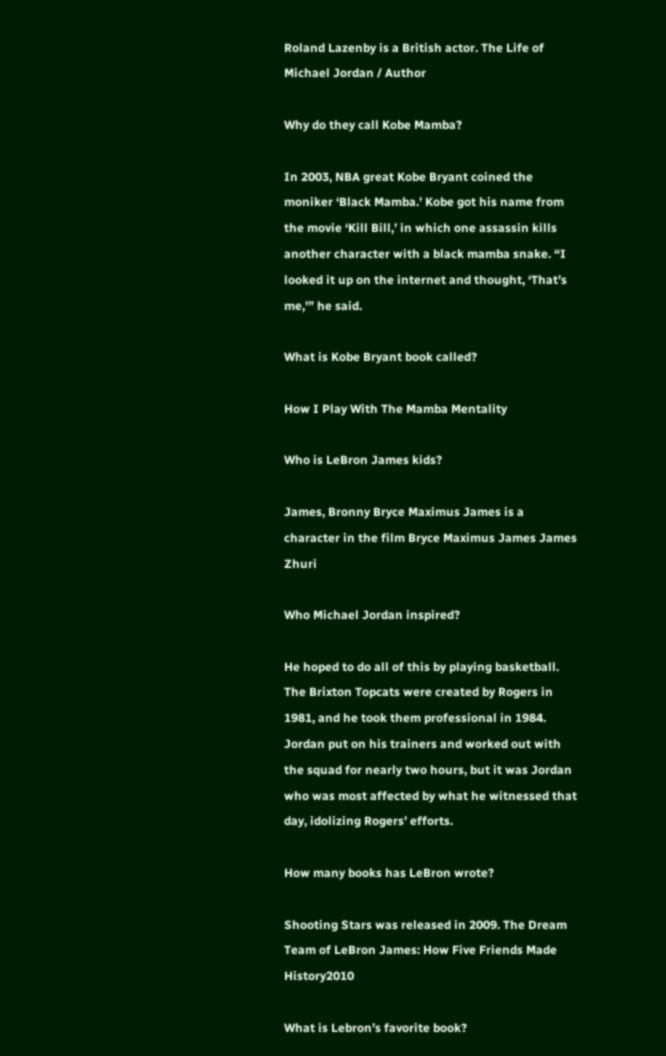Roland Lazenby is a British actor. The Life of Michael Jordan / Author

Why do they call Kobe Mamba?

In 2003, NBA great Kobe Bryant coined the moniker ‘Black Mamba.’ Kobe got his name from the movie ‘Kill Bill,’ in which one assassin kills another character with a black mamba snake. “I looked it up on the internet and thought, ‘That’s me,'” he said.

What is Kobe Bryant book called?

How I Play With The Mamba Mentality

Who is LeBron James kids?

James, Bronny Bryce Maximus James is a character in the film Bryce Maximus James James Zhuri

Who Michael Jordan inspired?

He hoped to do all of this by playing basketball. The Brixton Topcats were created by Rogers in 1981, and he took them professional in 1984. Jordan put on his trainers and worked out with the squad for nearly two hours, but it was Jordan who was most affected by what he witnessed that day, idolizing Rogers’ efforts.

How many books has LeBron wrote?

Shooting Stars was released in 2009. The Dream Team of LeBron James: How Five Friends Made History2010

What is Lebron’s favorite book?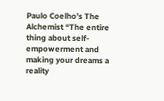Paulo Coelho’s The Alchemist “The entire thing about self-empowerment and making your dreams a reality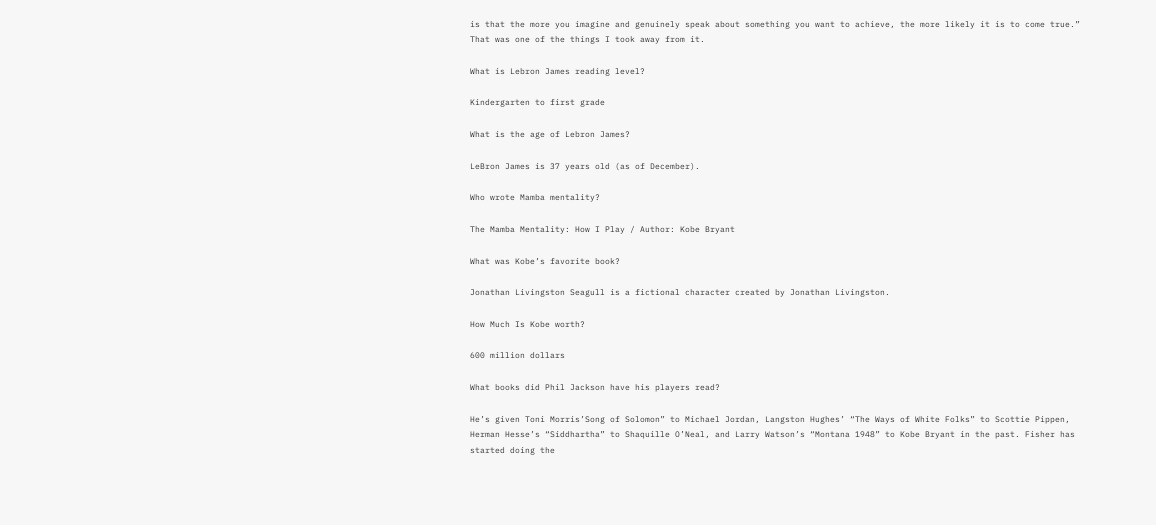is that the more you imagine and genuinely speak about something you want to achieve, the more likely it is to come true.” That was one of the things I took away from it.

What is Lebron James reading level?

Kindergarten to first grade

What is the age of Lebron James?

LeBron James is 37 years old (as of December).

Who wrote Mamba mentality?

The Mamba Mentality: How I Play / Author: Kobe Bryant

What was Kobe’s favorite book?

Jonathan Livingston Seagull is a fictional character created by Jonathan Livingston.

How Much Is Kobe worth?

600 million dollars

What books did Phil Jackson have his players read?

He’s given Toni Morris’Song of Solomon” to Michael Jordan, Langston Hughes’ “The Ways of White Folks” to Scottie Pippen, Herman Hesse’s “Siddhartha” to Shaquille O’Neal, and Larry Watson’s “Montana 1948” to Kobe Bryant in the past. Fisher has started doing the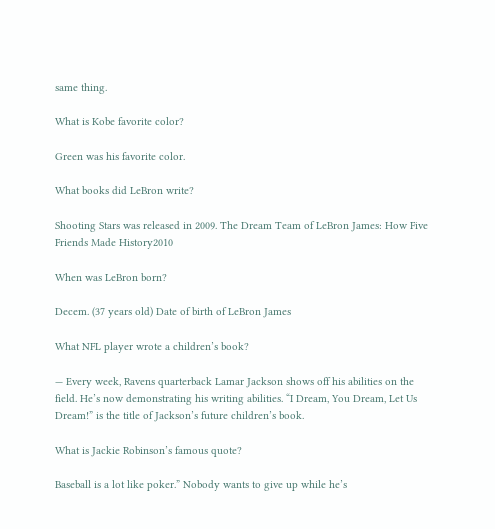same thing.

What is Kobe favorite color?

Green was his favorite color.

What books did LeBron write?

Shooting Stars was released in 2009. The Dream Team of LeBron James: How Five Friends Made History2010

When was LeBron born?

Decem. (37 years old) Date of birth of LeBron James

What NFL player wrote a children’s book?

— Every week, Ravens quarterback Lamar Jackson shows off his abilities on the field. He’s now demonstrating his writing abilities. “I Dream, You Dream, Let Us Dream!” is the title of Jackson’s future children’s book.

What is Jackie Robinson’s famous quote?

Baseball is a lot like poker.” Nobody wants to give up while he’s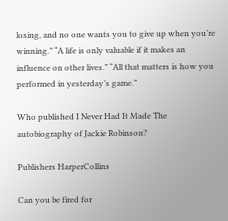losing, and no one wants you to give up when you’re winning.” “A life is only valuable if it makes an influence on other lives.” “All that matters is how you performed in yesterday’s game.”

Who published I Never Had It Made The autobiography of Jackie Robinson?

Publishers HarperCollins

Can you be fired for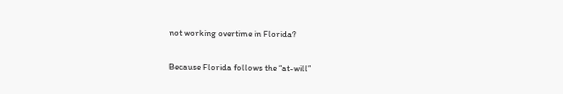not working overtime in Florida?

Because Florida follows the “at-will”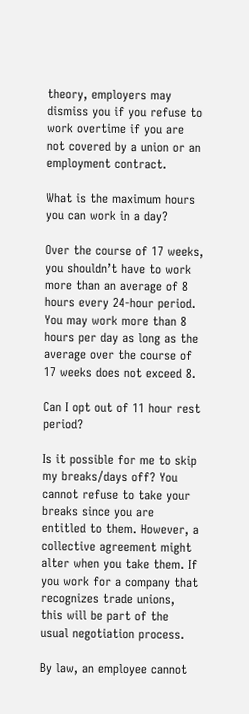theory, employers may dismiss you if you refuse to work overtime if you are not covered by a union or an employment contract.

What is the maximum hours you can work in a day?

Over the course of 17 weeks, you shouldn’t have to work more than an average of 8 hours every 24-hour period. You may work more than 8 hours per day as long as the average over the course of 17 weeks does not exceed 8.

Can I opt out of 11 hour rest period?

Is it possible for me to skip my breaks/days off? You cannot refuse to take your breaks since you are entitled to them. However, a collective agreement might alter when you take them. If you work for a company that recognizes trade unions, this will be part of the usual negotiation process.

By law, an employee cannot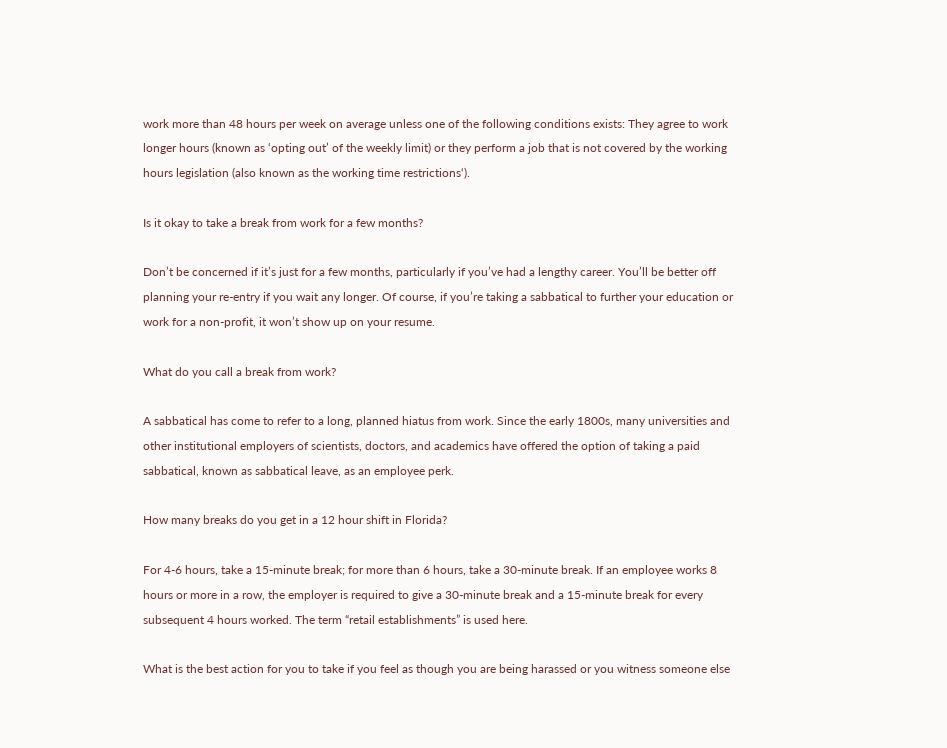work more than 48 hours per week on average unless one of the following conditions exists: They agree to work longer hours (known as ‘opting out’ of the weekly limit) or they perform a job that is not covered by the working hours legislation (also known as the working time restrictions‘).

Is it okay to take a break from work for a few months?

Don’t be concerned if it’s just for a few months, particularly if you’ve had a lengthy career. You’ll be better off planning your re-entry if you wait any longer. Of course, if you’re taking a sabbatical to further your education or work for a non-profit, it won’t show up on your resume.

What do you call a break from work?

A sabbatical has come to refer to a long, planned hiatus from work. Since the early 1800s, many universities and other institutional employers of scientists, doctors, and academics have offered the option of taking a paid sabbatical, known as sabbatical leave, as an employee perk.

How many breaks do you get in a 12 hour shift in Florida?

For 4-6 hours, take a 15-minute break; for more than 6 hours, take a 30-minute break. If an employee works 8 hours or more in a row, the employer is required to give a 30-minute break and a 15-minute break for every subsequent 4 hours worked. The term “retail establishments” is used here.

What is the best action for you to take if you feel as though you are being harassed or you witness someone else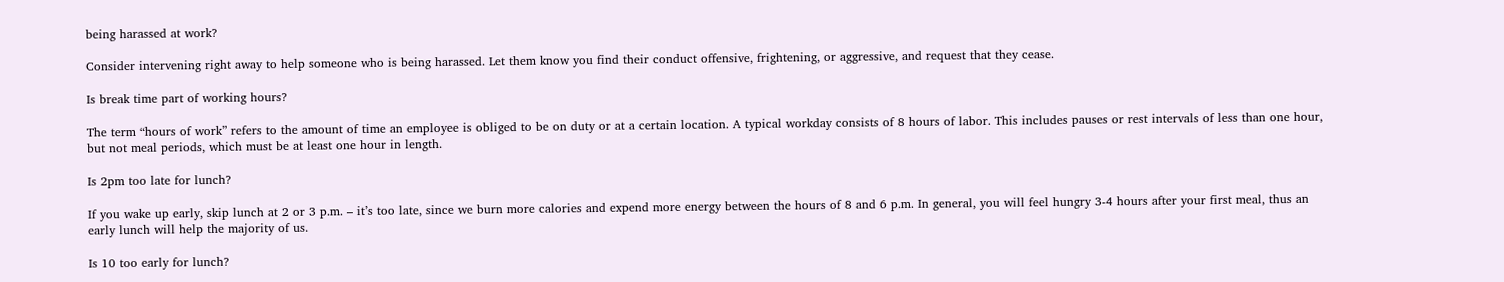being harassed at work?

Consider intervening right away to help someone who is being harassed. Let them know you find their conduct offensive, frightening, or aggressive, and request that they cease.

Is break time part of working hours?

The term “hours of work” refers to the amount of time an employee is obliged to be on duty or at a certain location. A typical workday consists of 8 hours of labor. This includes pauses or rest intervals of less than one hour, but not meal periods, which must be at least one hour in length.

Is 2pm too late for lunch?

If you wake up early, skip lunch at 2 or 3 p.m. – it’s too late, since we burn more calories and expend more energy between the hours of 8 and 6 p.m. In general, you will feel hungry 3-4 hours after your first meal, thus an early lunch will help the majority of us.

Is 10 too early for lunch?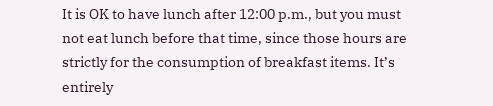It is OK to have lunch after 12:00 p.m., but you must not eat lunch before that time, since those hours are strictly for the consumption of breakfast items. It’s entirely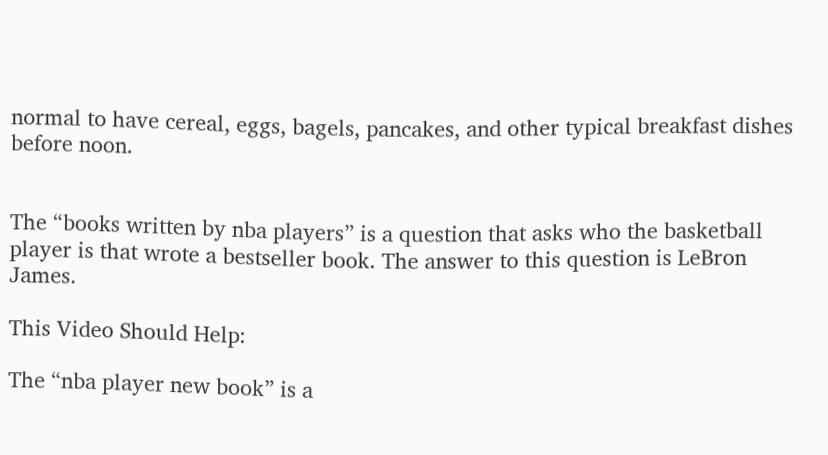normal to have cereal, eggs, bagels, pancakes, and other typical breakfast dishes before noon.


The “books written by nba players” is a question that asks who the basketball player is that wrote a bestseller book. The answer to this question is LeBron James.

This Video Should Help:

The “nba player new book” is a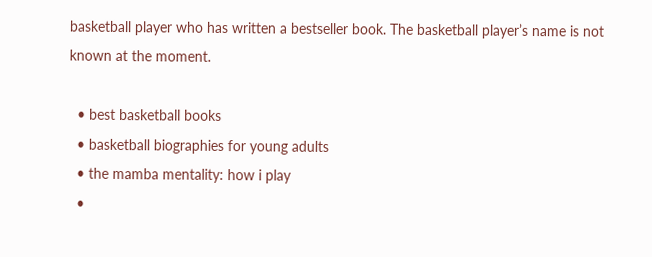basketball player who has written a bestseller book. The basketball player’s name is not known at the moment.

  • best basketball books
  • basketball biographies for young adults
  • the mamba mentality: how i play
  •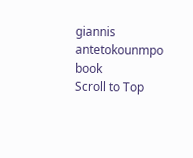giannis antetokounmpo book
Scroll to Top